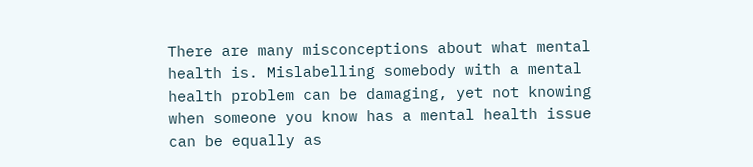There are many misconceptions about what mental health is. Mislabelling somebody with a mental health problem can be damaging, yet not knowing when someone you know has a mental health issue can be equally as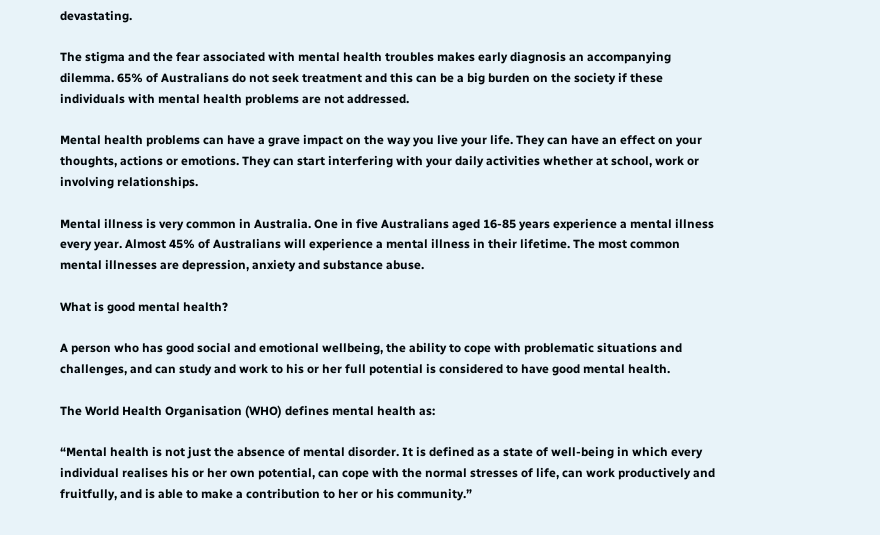devastating.

The stigma and the fear associated with mental health troubles makes early diagnosis an accompanying dilemma. 65% of Australians do not seek treatment and this can be a big burden on the society if these individuals with mental health problems are not addressed.

Mental health problems can have a grave impact on the way you live your life. They can have an effect on your thoughts, actions or emotions. They can start interfering with your daily activities whether at school, work or involving relationships.

Mental illness is very common in Australia. One in five Australians aged 16-85 years experience a mental illness every year. Almost 45% of Australians will experience a mental illness in their lifetime. The most common mental illnesses are depression, anxiety and substance abuse.

What is good mental health?

A person who has good social and emotional wellbeing, the ability to cope with problematic situations and challenges, and can study and work to his or her full potential is considered to have good mental health.

The World Health Organisation (WHO) defines mental health as:

“Mental health is not just the absence of mental disorder. It is defined as a state of well-being in which every individual realises his or her own potential, can cope with the normal stresses of life, can work productively and fruitfully, and is able to make a contribution to her or his community.”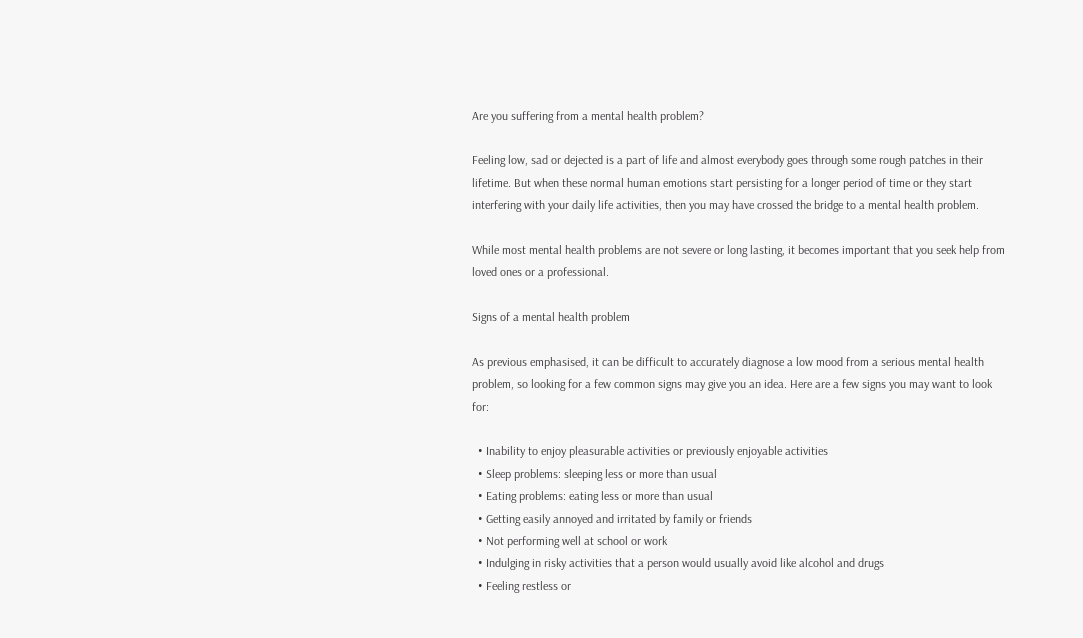Are you suffering from a mental health problem?

Feeling low, sad or dejected is a part of life and almost everybody goes through some rough patches in their lifetime. But when these normal human emotions start persisting for a longer period of time or they start interfering with your daily life activities, then you may have crossed the bridge to a mental health problem.

While most mental health problems are not severe or long lasting, it becomes important that you seek help from loved ones or a professional.

Signs of a mental health problem

As previous emphasised, it can be difficult to accurately diagnose a low mood from a serious mental health problem, so looking for a few common signs may give you an idea. Here are a few signs you may want to look for:

  • Inability to enjoy pleasurable activities or previously enjoyable activities
  • Sleep problems: sleeping less or more than usual
  • Eating problems: eating less or more than usual
  • Getting easily annoyed and irritated by family or friends
  • Not performing well at school or work
  • Indulging in risky activities that a person would usually avoid like alcohol and drugs
  • Feeling restless or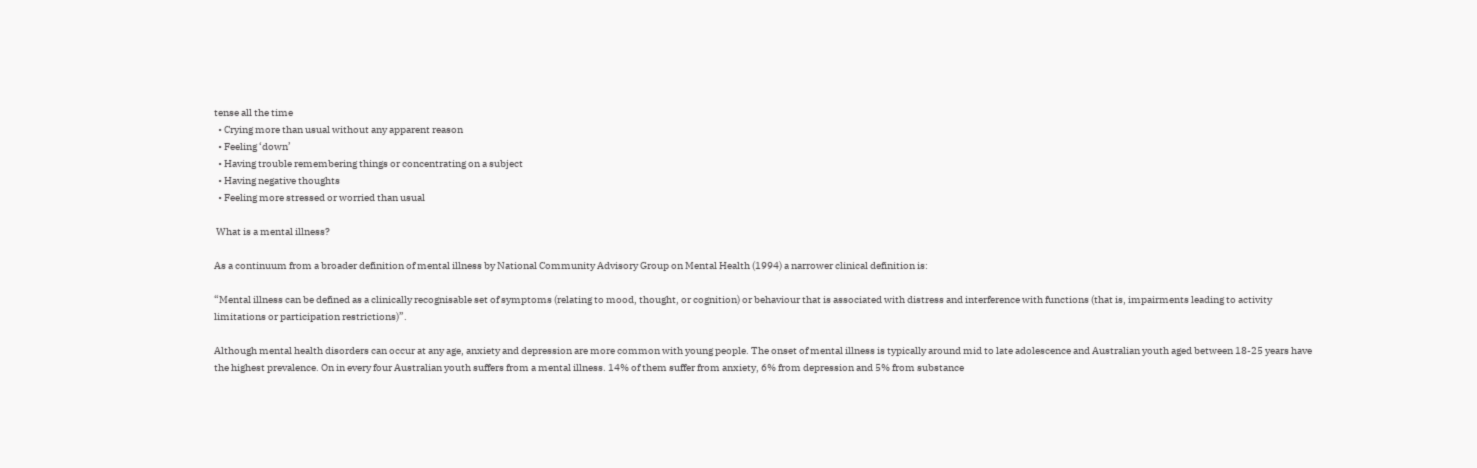tense all the time
  • Crying more than usual without any apparent reason
  • Feeling ‘down’
  • Having trouble remembering things or concentrating on a subject
  • Having negative thoughts
  • Feeling more stressed or worried than usual

 What is a mental illness?

As a continuum from a broader definition of mental illness by National Community Advisory Group on Mental Health (1994) a narrower clinical definition is:

“Mental illness can be defined as a clinically recognisable set of symptoms (relating to mood, thought, or cognition) or behaviour that is associated with distress and interference with functions (that is, impairments leading to activity limitations or participation restrictions)”.

Although mental health disorders can occur at any age, anxiety and depression are more common with young people. The onset of mental illness is typically around mid to late adolescence and Australian youth aged between 18-25 years have the highest prevalence. On in every four Australian youth suffers from a mental illness. 14% of them suffer from anxiety, 6% from depression and 5% from substance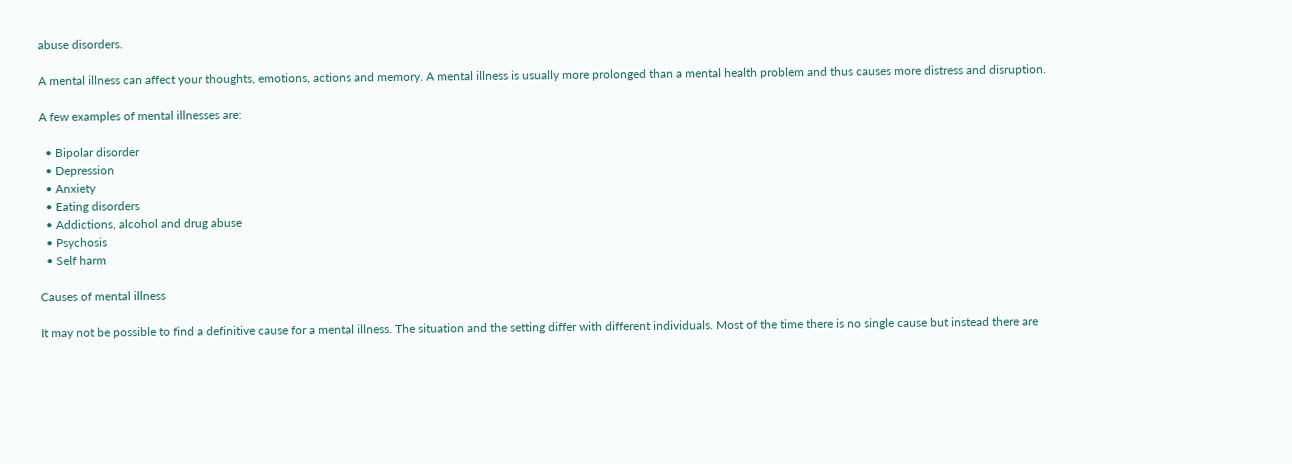abuse disorders.

A mental illness can affect your thoughts, emotions, actions and memory. A mental illness is usually more prolonged than a mental health problem and thus causes more distress and disruption.

A few examples of mental illnesses are:

  • Bipolar disorder
  • Depression
  • Anxiety
  • Eating disorders
  • Addictions, alcohol and drug abuse
  • Psychosis
  • Self harm

Causes of mental illness

It may not be possible to find a definitive cause for a mental illness. The situation and the setting differ with different individuals. Most of the time there is no single cause but instead there are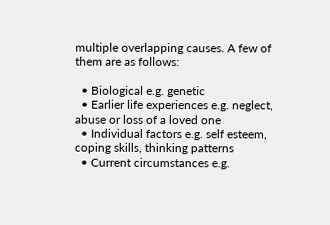multiple overlapping causes. A few of them are as follows:

  • Biological e.g. genetic
  • Earlier life experiences e.g. neglect, abuse or loss of a loved one
  • Individual factors e.g. self esteem, coping skills, thinking patterns
  • Current circumstances e.g.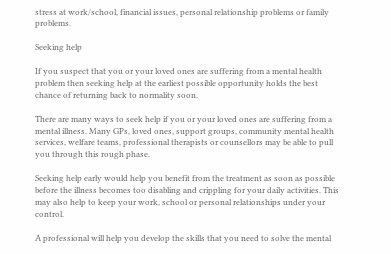stress at work/school, financial issues, personal relationship problems or family problems.

Seeking help

If you suspect that you or your loved ones are suffering from a mental health problem then seeking help at the earliest possible opportunity holds the best chance of returning back to normality soon.

There are many ways to seek help if you or your loved ones are suffering from a mental illness. Many GPs, loved ones, support groups, community mental health services, welfare teams, professional therapists or counsellors may be able to pull you through this rough phase.

Seeking help early would help you benefit from the treatment as soon as possible before the illness becomes too disabling and crippling for your daily activities. This may also help to keep your work, school or personal relationships under your control.

A professional will help you develop the skills that you need to solve the mental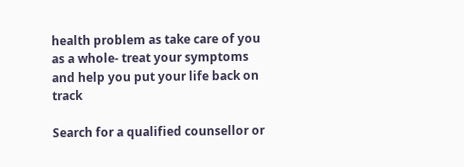health problem as take care of you as a whole- treat your symptoms and help you put your life back on track

Search for a qualified counsellor or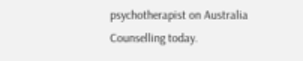psychotherapist on Australia Counselling today.